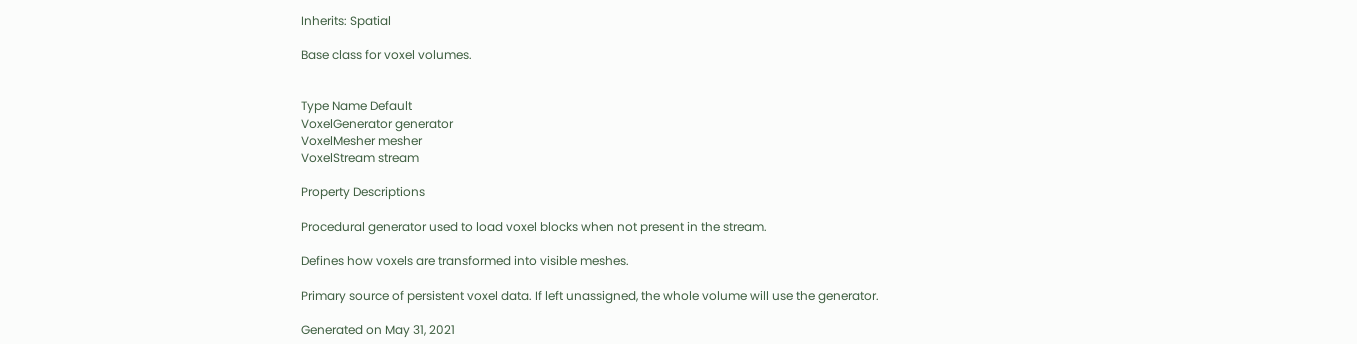Inherits: Spatial

Base class for voxel volumes.


Type Name Default
VoxelGenerator generator
VoxelMesher mesher
VoxelStream stream

Property Descriptions

Procedural generator used to load voxel blocks when not present in the stream.

Defines how voxels are transformed into visible meshes.

Primary source of persistent voxel data. If left unassigned, the whole volume will use the generator.

Generated on May 31, 2021